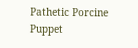Pathetic Porcine Puppet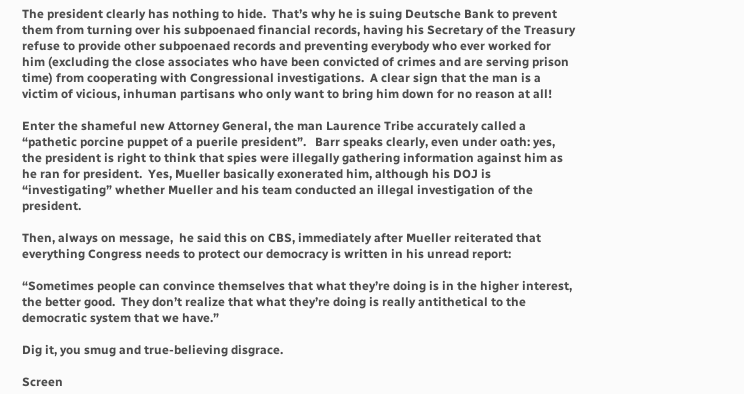The president clearly has nothing to hide.  That’s why he is suing Deutsche Bank to prevent them from turning over his subpoenaed financial records, having his Secretary of the Treasury refuse to provide other subpoenaed records and preventing everybody who ever worked for him (excluding the close associates who have been convicted of crimes and are serving prison time) from cooperating with Congressional investigations.  A clear sign that the man is a victim of vicious, inhuman partisans who only want to bring him down for no reason at all!

Enter the shameful new Attorney General, the man Laurence Tribe accurately called a “pathetic porcine puppet of a puerile president”.   Barr speaks clearly, even under oath: yes, the president is right to think that spies were illegally gathering information against him as he ran for president.  Yes, Mueller basically exonerated him, although his DOJ is “investigating” whether Mueller and his team conducted an illegal investigation of the president.

Then, always on message,  he said this on CBS, immediately after Mueller reiterated that everything Congress needs to protect our democracy is written in his unread report:

“Sometimes people can convince themselves that what they’re doing is in the higher interest, the better good.  They don’t realize that what they’re doing is really antithetical to the democratic system that we have.”

Dig it, you smug and true-believing disgrace.

Screen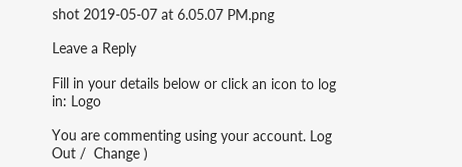shot 2019-05-07 at 6.05.07 PM.png

Leave a Reply

Fill in your details below or click an icon to log in: Logo

You are commenting using your account. Log Out /  Change )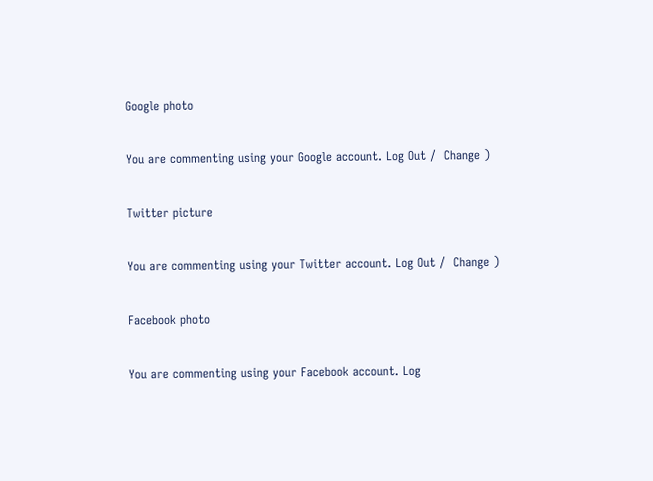Google photo

You are commenting using your Google account. Log Out /  Change )

Twitter picture

You are commenting using your Twitter account. Log Out /  Change )

Facebook photo

You are commenting using your Facebook account. Log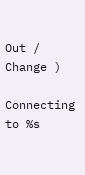Out /  Change )

Connecting to %s